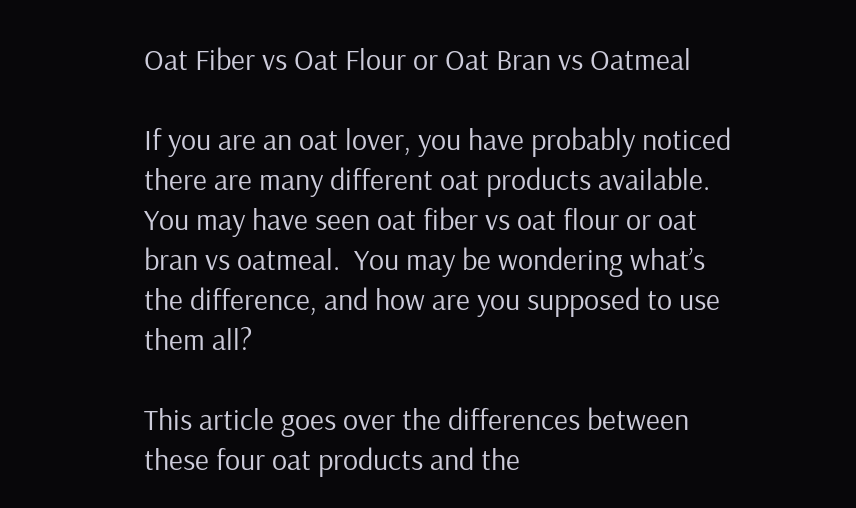Oat Fiber vs Oat Flour or Oat Bran vs Oatmeal

If you are an oat lover, you have probably noticed there are many different oat products available. You may have seen oat fiber vs oat flour or oat bran vs oatmeal.  You may be wondering what’s the difference, and how are you supposed to use them all?

This article goes over the differences between these four oat products and the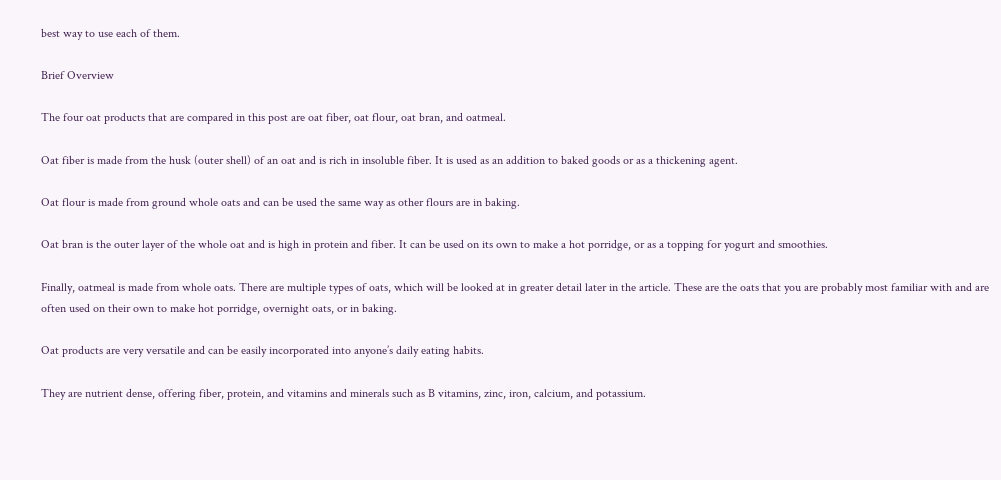best way to use each of them.

Brief Overview

The four oat products that are compared in this post are oat fiber, oat flour, oat bran, and oatmeal.

Oat fiber is made from the husk (outer shell) of an oat and is rich in insoluble fiber. It is used as an addition to baked goods or as a thickening agent.

Oat flour is made from ground whole oats and can be used the same way as other flours are in baking.

Oat bran is the outer layer of the whole oat and is high in protein and fiber. It can be used on its own to make a hot porridge, or as a topping for yogurt and smoothies.

Finally, oatmeal is made from whole oats. There are multiple types of oats, which will be looked at in greater detail later in the article. These are the oats that you are probably most familiar with and are often used on their own to make hot porridge, overnight oats, or in baking.

Oat products are very versatile and can be easily incorporated into anyone’s daily eating habits.

They are nutrient dense, offering fiber, protein, and vitamins and minerals such as B vitamins, zinc, iron, calcium, and potassium.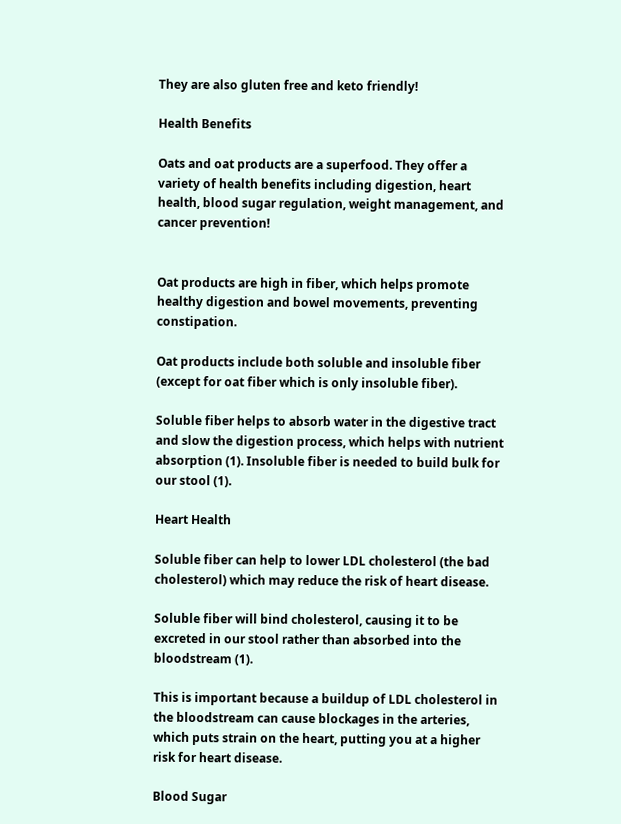They are also gluten free and keto friendly!

Health Benefits

Oats and oat products are a superfood. They offer a variety of health benefits including digestion, heart health, blood sugar regulation, weight management, and cancer prevention!


Oat products are high in fiber, which helps promote healthy digestion and bowel movements, preventing constipation.

Oat products include both soluble and insoluble fiber (except for oat fiber which is only insoluble fiber).

Soluble fiber helps to absorb water in the digestive tract and slow the digestion process, which helps with nutrient absorption (1). Insoluble fiber is needed to build bulk for our stool (1).

Heart Health

Soluble fiber can help to lower LDL cholesterol (the bad cholesterol) which may reduce the risk of heart disease.

Soluble fiber will bind cholesterol, causing it to be excreted in our stool rather than absorbed into the bloodstream (1).

This is important because a buildup of LDL cholesterol in the bloodstream can cause blockages in the arteries, which puts strain on the heart, putting you at a higher risk for heart disease.

Blood Sugar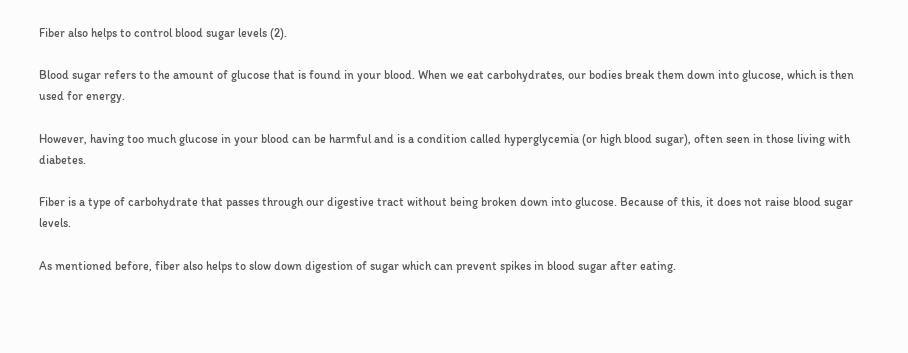Fiber also helps to control blood sugar levels (2).

Blood sugar refers to the amount of glucose that is found in your blood. When we eat carbohydrates, our bodies break them down into glucose, which is then used for energy.

However, having too much glucose in your blood can be harmful and is a condition called hyperglycemia (or high blood sugar), often seen in those living with diabetes.

Fiber is a type of carbohydrate that passes through our digestive tract without being broken down into glucose. Because of this, it does not raise blood sugar levels.

As mentioned before, fiber also helps to slow down digestion of sugar which can prevent spikes in blood sugar after eating.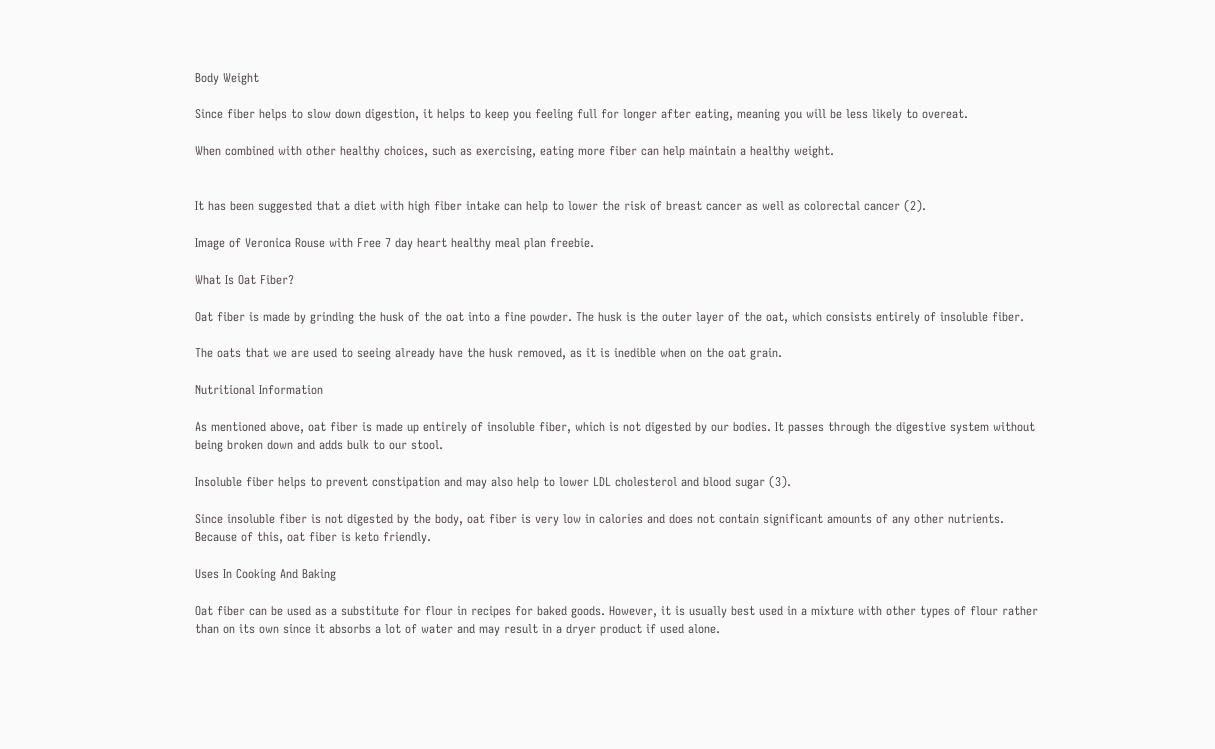Body Weight

Since fiber helps to slow down digestion, it helps to keep you feeling full for longer after eating, meaning you will be less likely to overeat.

When combined with other healthy choices, such as exercising, eating more fiber can help maintain a healthy weight.


It has been suggested that a diet with high fiber intake can help to lower the risk of breast cancer as well as colorectal cancer (2).

Image of Veronica Rouse with Free 7 day heart healthy meal plan freebie.

What Is Oat Fiber?

Oat fiber is made by grinding the husk of the oat into a fine powder. The husk is the outer layer of the oat, which consists entirely of insoluble fiber.

The oats that we are used to seeing already have the husk removed, as it is inedible when on the oat grain.

Nutritional Information

As mentioned above, oat fiber is made up entirely of insoluble fiber, which is not digested by our bodies. It passes through the digestive system without being broken down and adds bulk to our stool.

Insoluble fiber helps to prevent constipation and may also help to lower LDL cholesterol and blood sugar (3).

Since insoluble fiber is not digested by the body, oat fiber is very low in calories and does not contain significant amounts of any other nutrients. Because of this, oat fiber is keto friendly.

Uses In Cooking And Baking

Oat fiber can be used as a substitute for flour in recipes for baked goods. However, it is usually best used in a mixture with other types of flour rather than on its own since it absorbs a lot of water and may result in a dryer product if used alone.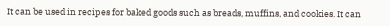It can be used in recipes for baked goods such as breads, muffins, and cookies. It can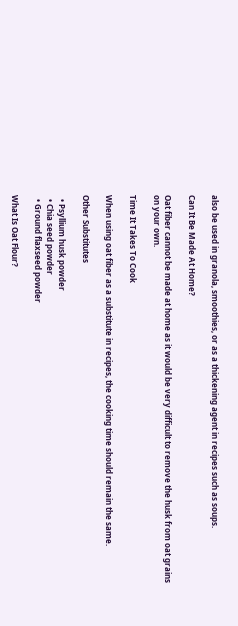also be used in granola, smoothies, or as a thickening agent in recipes such as soups.

Can It Be Made At Home?

Oat fiber cannot be made at home as it would be very difficult to remove the husk from oat grains on your own.

Time It Takes To Cook

When using oat fiber as a substitute in recipes, the cooking time should remain the same.

Other Substitutes

  • Psyllium husk powder
  • Chia seed powder
  • Ground flaxseed powder

What Is Oat Flour?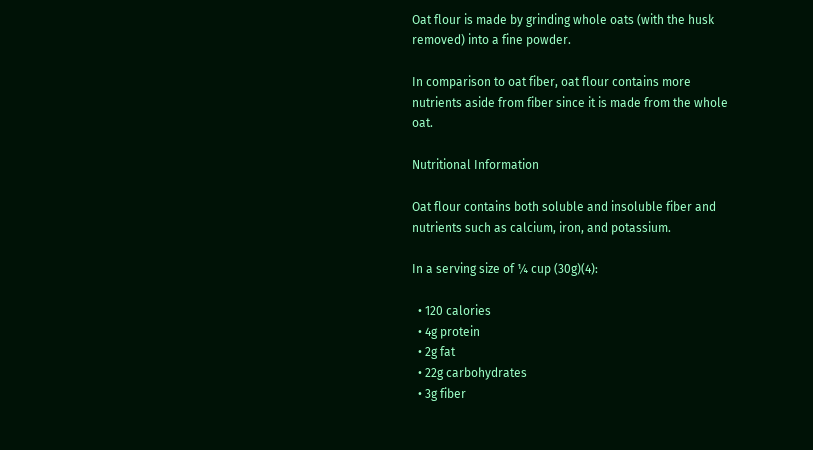Oat flour is made by grinding whole oats (with the husk removed) into a fine powder.

In comparison to oat fiber, oat flour contains more nutrients aside from fiber since it is made from the whole oat.

Nutritional Information

Oat flour contains both soluble and insoluble fiber and nutrients such as calcium, iron, and potassium.

In a serving size of ¼ cup (30g)(4):

  • 120 calories
  • 4g protein
  • 2g fat
  • 22g carbohydrates
  • 3g fiber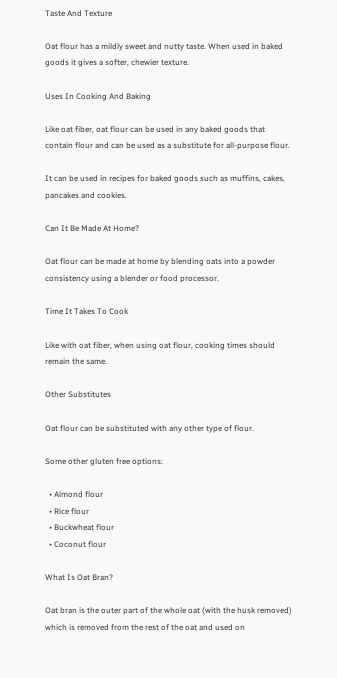Taste And Texture

Oat flour has a mildly sweet and nutty taste. When used in baked goods it gives a softer, chewier texture.

Uses In Cooking And Baking

Like oat fiber, oat flour can be used in any baked goods that contain flour and can be used as a substitute for all-purpose flour.

It can be used in recipes for baked goods such as muffins, cakes, pancakes and cookies.

Can It Be Made At Home?

Oat flour can be made at home by blending oats into a powder consistency using a blender or food processor.

Time It Takes To Cook

Like with oat fiber, when using oat flour, cooking times should remain the same.

Other Substitutes

Oat flour can be substituted with any other type of flour.

Some other gluten free options:

  • Almond flour
  • Rice flour
  • Buckwheat flour
  • Coconut flour

What Is Oat Bran?

Oat bran is the outer part of the whole oat (with the husk removed) which is removed from the rest of the oat and used on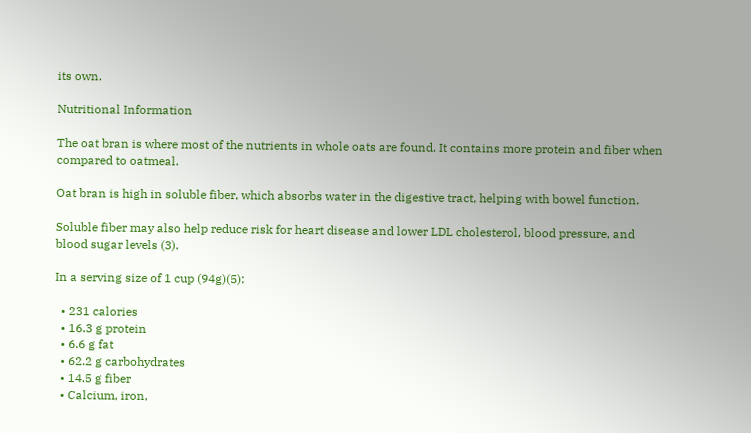its own.

Nutritional Information

The oat bran is where most of the nutrients in whole oats are found. It contains more protein and fiber when compared to oatmeal.

Oat bran is high in soluble fiber, which absorbs water in the digestive tract, helping with bowel function.

Soluble fiber may also help reduce risk for heart disease and lower LDL cholesterol, blood pressure, and blood sugar levels (3).

In a serving size of 1 cup (94g)(5):

  • 231 calories
  • 16.3 g protein
  • 6.6 g fat
  • 62.2 g carbohydrates
  • 14.5 g fiber
  • Calcium, iron,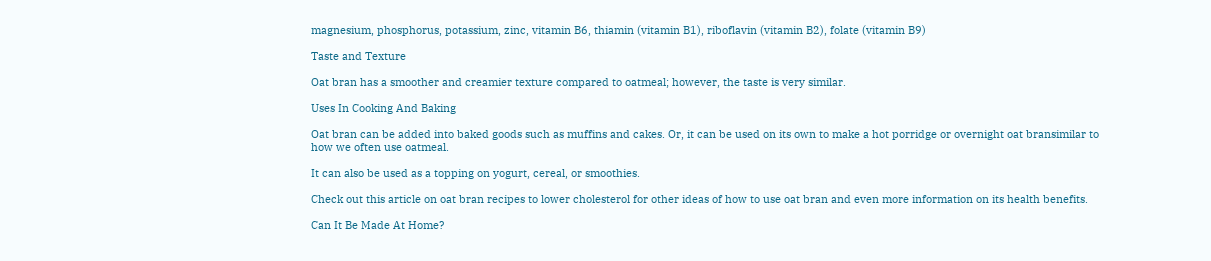magnesium, phosphorus, potassium, zinc, vitamin B6, thiamin (vitamin B1), riboflavin (vitamin B2), folate (vitamin B9)

Taste and Texture

Oat bran has a smoother and creamier texture compared to oatmeal; however, the taste is very similar.

Uses In Cooking And Baking

Oat bran can be added into baked goods such as muffins and cakes. Or, it can be used on its own to make a hot porridge or overnight oat bransimilar to how we often use oatmeal.

It can also be used as a topping on yogurt, cereal, or smoothies.

Check out this article on oat bran recipes to lower cholesterol for other ideas of how to use oat bran and even more information on its health benefits.

Can It Be Made At Home?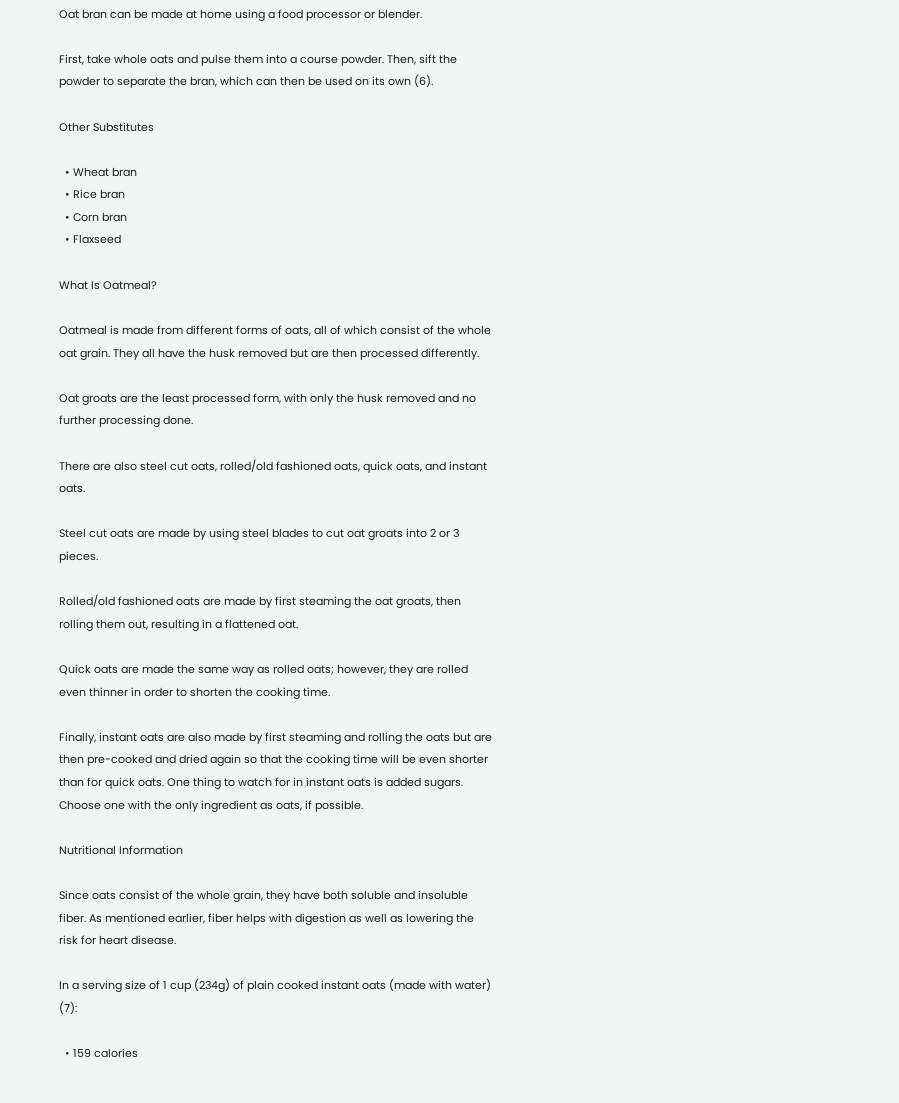Oat bran can be made at home using a food processor or blender.

First, take whole oats and pulse them into a course powder. Then, sift the powder to separate the bran, which can then be used on its own (6).

Other Substitutes

  • Wheat bran
  • Rice bran
  • Corn bran
  • Flaxseed

What Is Oatmeal?

Oatmeal is made from different forms of oats, all of which consist of the whole oat grain. They all have the husk removed but are then processed differently.

Oat groats are the least processed form, with only the husk removed and no further processing done.

There are also steel cut oats, rolled/old fashioned oats, quick oats, and instant oats.

Steel cut oats are made by using steel blades to cut oat groats into 2 or 3 pieces.

Rolled/old fashioned oats are made by first steaming the oat groats, then rolling them out, resulting in a flattened oat.

Quick oats are made the same way as rolled oats; however, they are rolled even thinner in order to shorten the cooking time.

Finally, instant oats are also made by first steaming and rolling the oats but are then pre-cooked and dried again so that the cooking time will be even shorter than for quick oats. One thing to watch for in instant oats is added sugars.  Choose one with the only ingredient as oats, if possible.

Nutritional Information

Since oats consist of the whole grain, they have both soluble and insoluble fiber. As mentioned earlier, fiber helps with digestion as well as lowering the risk for heart disease.

In a serving size of 1 cup (234g) of plain cooked instant oats (made with water) (7):

  • 159 calories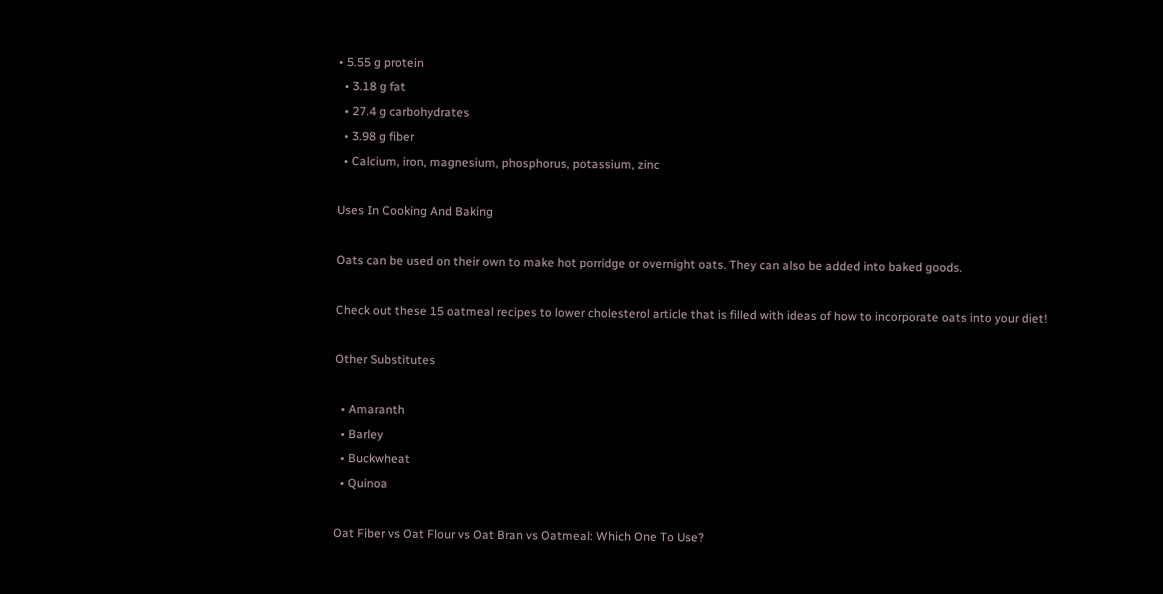• 5.55 g protein
  • 3.18 g fat
  • 27.4 g carbohydrates
  • 3.98 g fiber
  • Calcium, iron, magnesium, phosphorus, potassium, zinc

Uses In Cooking And Baking

Oats can be used on their own to make hot porridge or overnight oats. They can also be added into baked goods.

Check out these 15 oatmeal recipes to lower cholesterol article that is filled with ideas of how to incorporate oats into your diet!

Other Substitutes

  • Amaranth
  • Barley
  • Buckwheat
  • Quinoa

Oat Fiber vs Oat Flour vs Oat Bran vs Oatmeal: Which One To Use?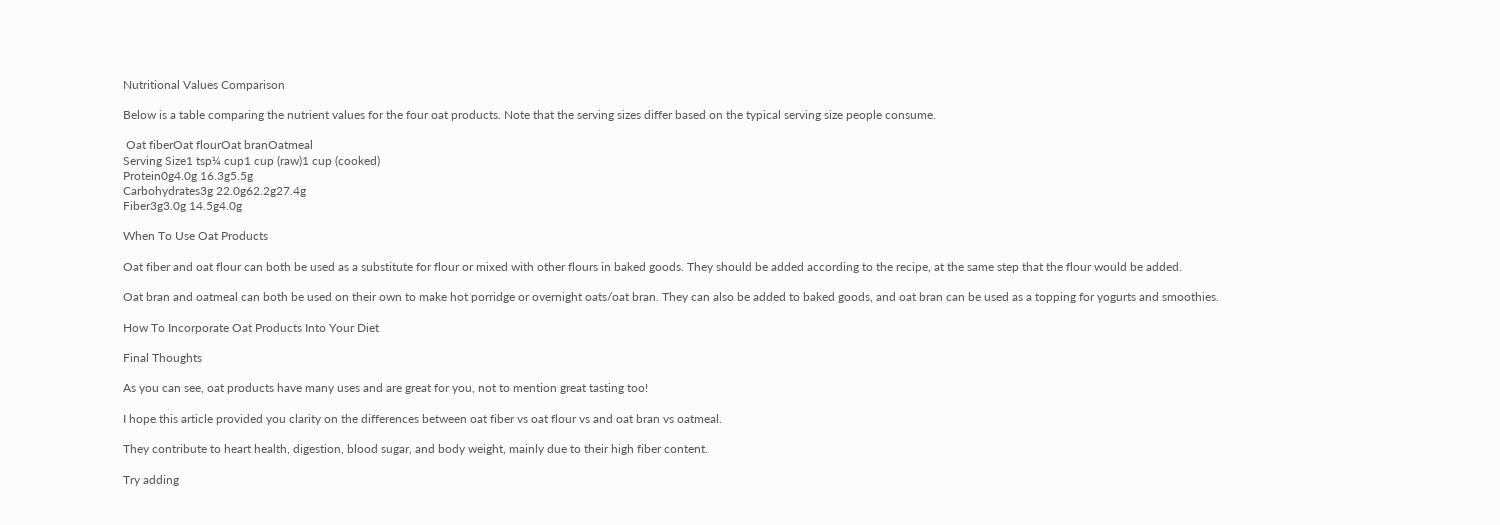Nutritional Values Comparison

Below is a table comparing the nutrient values for the four oat products. Note that the serving sizes differ based on the typical serving size people consume.

 Oat fiberOat flourOat branOatmeal
Serving Size1 tsp¼ cup1 cup (raw)1 cup (cooked)
Protein0g4.0g 16.3g5.5g
Carbohydrates3g 22.0g62.2g27.4g
Fiber3g3.0g 14.5g4.0g

When To Use Oat Products

Oat fiber and oat flour can both be used as a substitute for flour or mixed with other flours in baked goods. They should be added according to the recipe, at the same step that the flour would be added.

Oat bran and oatmeal can both be used on their own to make hot porridge or overnight oats/oat bran. They can also be added to baked goods, and oat bran can be used as a topping for yogurts and smoothies.

How To Incorporate Oat Products Into Your Diet

Final Thoughts

As you can see, oat products have many uses and are great for you, not to mention great tasting too!

I hope this article provided you clarity on the differences between oat fiber vs oat flour vs and oat bran vs oatmeal.

They contribute to heart health, digestion, blood sugar, and body weight, mainly due to their high fiber content.

Try adding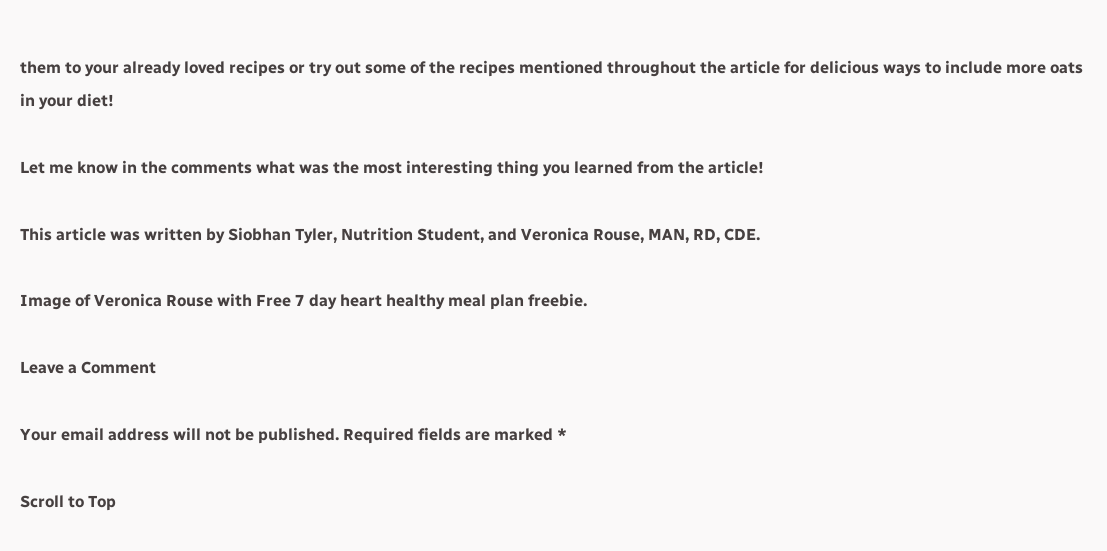them to your already loved recipes or try out some of the recipes mentioned throughout the article for delicious ways to include more oats in your diet!

Let me know in the comments what was the most interesting thing you learned from the article!

This article was written by Siobhan Tyler, Nutrition Student, and Veronica Rouse, MAN, RD, CDE.

Image of Veronica Rouse with Free 7 day heart healthy meal plan freebie.

Leave a Comment

Your email address will not be published. Required fields are marked *

Scroll to Top